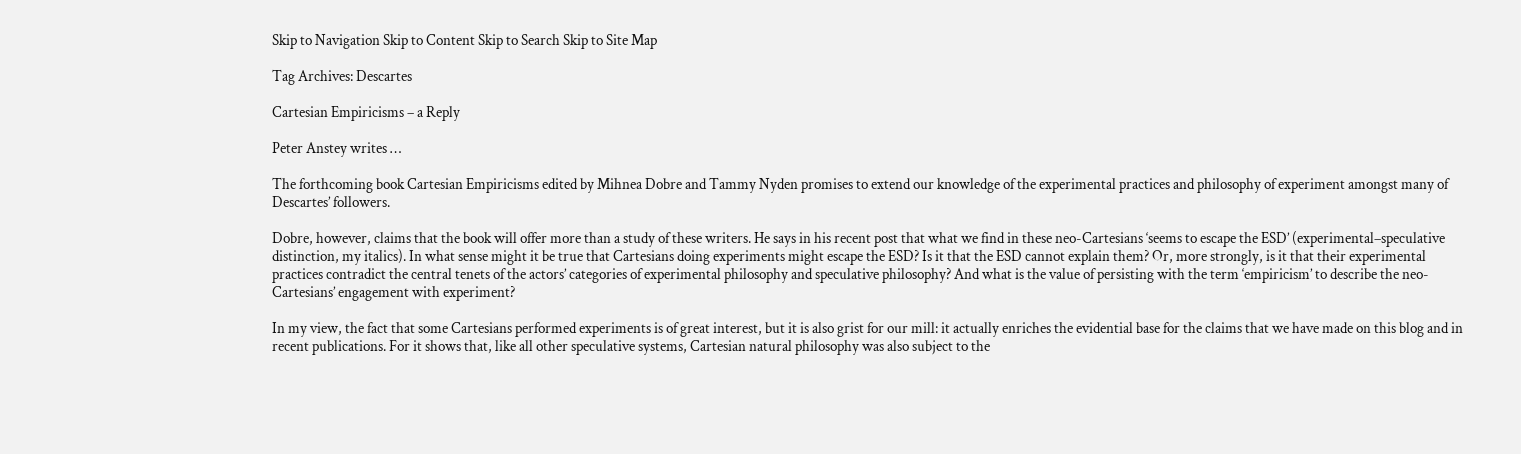Skip to Navigation Skip to Content Skip to Search Skip to Site Map

Tag Archives: Descartes

Cartesian Empiricisms – a Reply

Peter Anstey writes …

The forthcoming book Cartesian Empiricisms edited by Mihnea Dobre and Tammy Nyden promises to extend our knowledge of the experimental practices and philosophy of experiment amongst many of Descartes’ followers.

Dobre, however, claims that the book will offer more than a study of these writers. He says in his recent post that what we find in these neo-Cartesians ‘seems to escape the ESD’ (experimental–speculative distinction, my italics). In what sense might it be true that Cartesians doing experiments might escape the ESD? Is it that the ESD cannot explain them? Or, more strongly, is it that their experimental practices contradict the central tenets of the actors’ categories of experimental philosophy and speculative philosophy? And what is the value of persisting with the term ‘empiricism’ to describe the neo-Cartesians’ engagement with experiment?

In my view, the fact that some Cartesians performed experiments is of great interest, but it is also grist for our mill: it actually enriches the evidential base for the claims that we have made on this blog and in recent publications. For it shows that, like all other speculative systems, Cartesian natural philosophy was also subject to the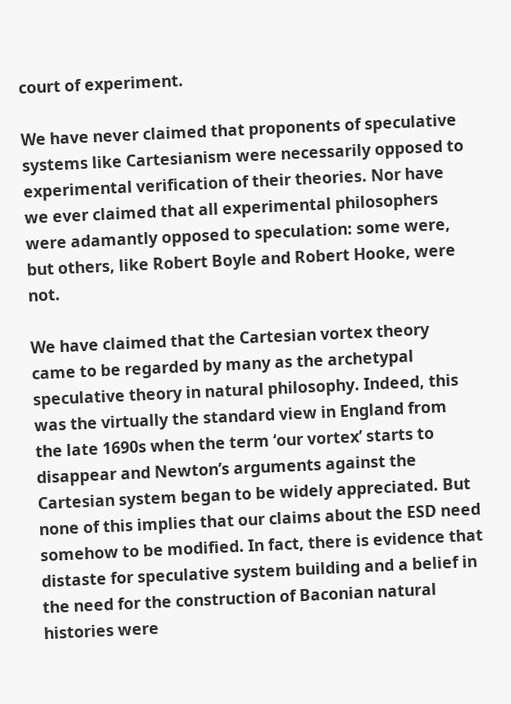court of experiment.

We have never claimed that proponents of speculative systems like Cartesianism were necessarily opposed to experimental verification of their theories. Nor have we ever claimed that all experimental philosophers were adamantly opposed to speculation: some were, but others, like Robert Boyle and Robert Hooke, were not.

We have claimed that the Cartesian vortex theory came to be regarded by many as the archetypal speculative theory in natural philosophy. Indeed, this was the virtually the standard view in England from the late 1690s when the term ‘our vortex’ starts to disappear and Newton’s arguments against the Cartesian system began to be widely appreciated. But none of this implies that our claims about the ESD need somehow to be modified. In fact, there is evidence that distaste for speculative system building and a belief in the need for the construction of Baconian natural histories were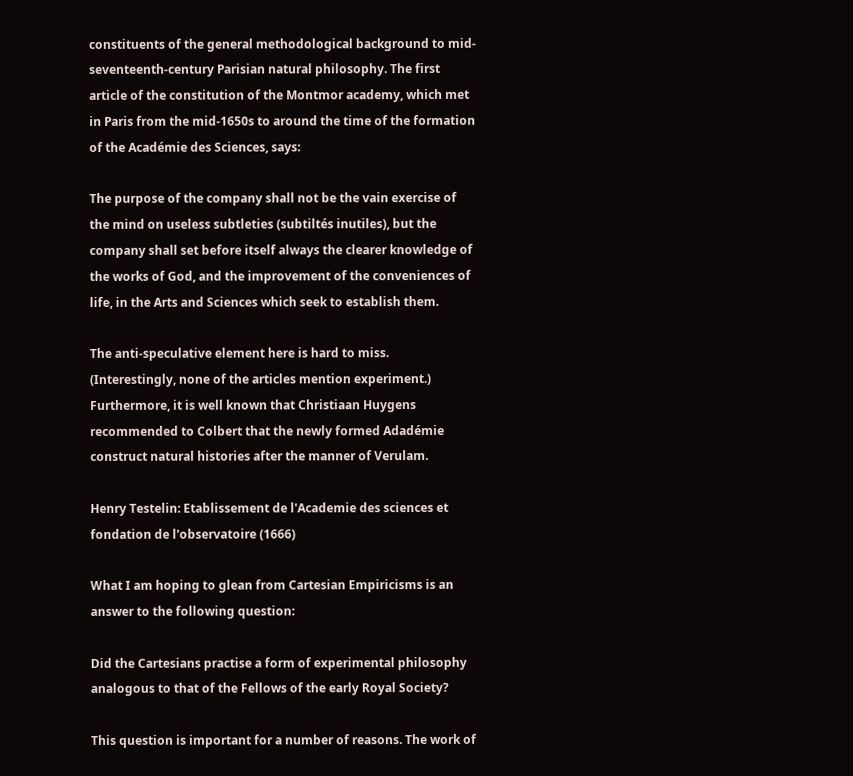constituents of the general methodological background to mid-seventeenth-century Parisian natural philosophy. The first article of the constitution of the Montmor academy, which met in Paris from the mid-1650s to around the time of the formation of the Académie des Sciences, says:

The purpose of the company shall not be the vain exercise of the mind on useless subtleties (subtiltés inutiles), but the company shall set before itself always the clearer knowledge of the works of God, and the improvement of the conveniences of life, in the Arts and Sciences which seek to establish them.

The anti-speculative element here is hard to miss. (Interestingly, none of the articles mention experiment.) Furthermore, it is well known that Christiaan Huygens recommended to Colbert that the newly formed Adadémie construct natural histories after the manner of Verulam.

Henry Testelin: Etablissement de l'Academie des sciences et fondation de l'observatoire (1666)

What I am hoping to glean from Cartesian Empiricisms is an answer to the following question:

Did the Cartesians practise a form of experimental philosophy analogous to that of the Fellows of the early Royal Society?

This question is important for a number of reasons. The work of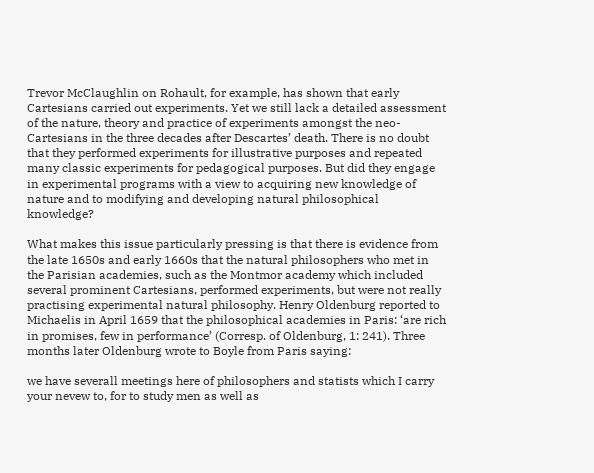Trevor McClaughlin on Rohault, for example, has shown that early Cartesians carried out experiments. Yet we still lack a detailed assessment of the nature, theory and practice of experiments amongst the neo-Cartesians in the three decades after Descartes’ death. There is no doubt that they performed experiments for illustrative purposes and repeated many classic experiments for pedagogical purposes. But did they engage in experimental programs with a view to acquiring new knowledge of nature and to modifying and developing natural philosophical knowledge?

What makes this issue particularly pressing is that there is evidence from the late 1650s and early 1660s that the natural philosophers who met in the Parisian academies, such as the Montmor academy which included several prominent Cartesians, performed experiments, but were not really practising experimental natural philosophy. Henry Oldenburg reported to Michaelis in April 1659 that the philosophical academies in Paris: ‘are rich in promises, few in performance’ (Corresp. of Oldenburg, 1: 241). Three months later Oldenburg wrote to Boyle from Paris saying:

we have severall meetings here of philosophers and statists which I carry your nevew to, for to study men as well as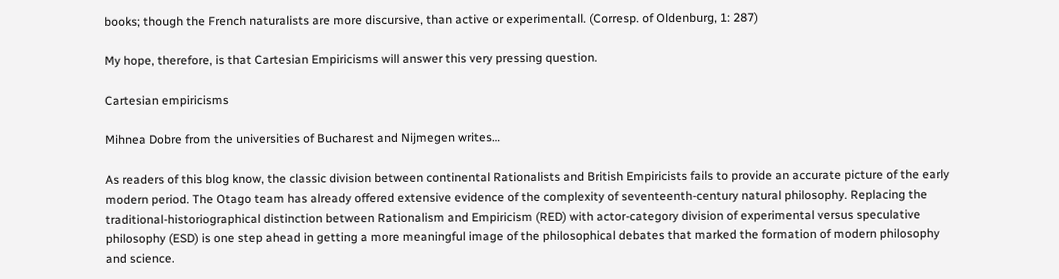books; though the French naturalists are more discursive, than active or experimentall. (Corresp. of Oldenburg, 1: 287)

My hope, therefore, is that Cartesian Empiricisms will answer this very pressing question.

Cartesian empiricisms

Mihnea Dobre from the universities of Bucharest and Nijmegen writes…

As readers of this blog know, the classic division between continental Rationalists and British Empiricists fails to provide an accurate picture of the early modern period. The Otago team has already offered extensive evidence of the complexity of seventeenth-century natural philosophy. Replacing the traditional-historiographical distinction between Rationalism and Empiricism (RED) with actor-category division of experimental versus speculative philosophy (ESD) is one step ahead in getting a more meaningful image of the philosophical debates that marked the formation of modern philosophy and science.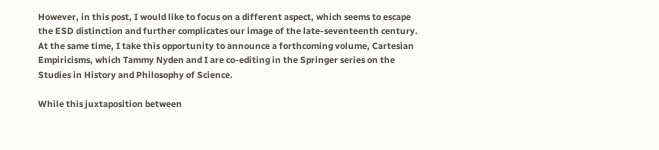However, in this post, I would like to focus on a different aspect, which seems to escape the ESD distinction and further complicates our image of the late-seventeenth century. At the same time, I take this opportunity to announce a forthcoming volume, Cartesian Empiricisms, which Tammy Nyden and I are co-editing in the Springer series on the Studies in History and Philosophy of Science.

While this juxtaposition between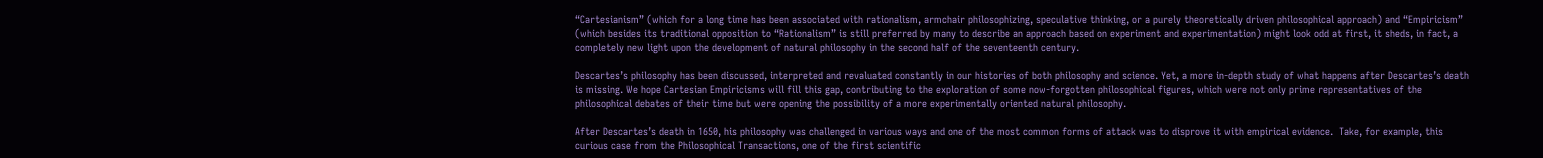“Cartesianism” (which for a long time has been associated with rationalism, armchair philosophizing, speculative thinking, or a purely theoretically driven philosophical approach) and “Empiricism” (which besides its traditional opposition to “Rationalism” is still preferred by many to describe an approach based on experiment and experimentation) might look odd at first, it sheds, in fact, a completely new light upon the development of natural philosophy in the second half of the seventeenth century.

Descartes’s philosophy has been discussed, interpreted and revaluated constantly in our histories of both philosophy and science. Yet, a more in-depth study of what happens after Descartes’s death is missing. We hope Cartesian Empiricisms will fill this gap, contributing to the exploration of some now-forgotten philosophical figures, which were not only prime representatives of the philosophical debates of their time but were opening the possibility of a more experimentally oriented natural philosophy.

After Descartes’s death in 1650, his philosophy was challenged in various ways and one of the most common forms of attack was to disprove it with empirical evidence.  Take, for example, this curious case from the Philosophical Transactions, one of the first scientific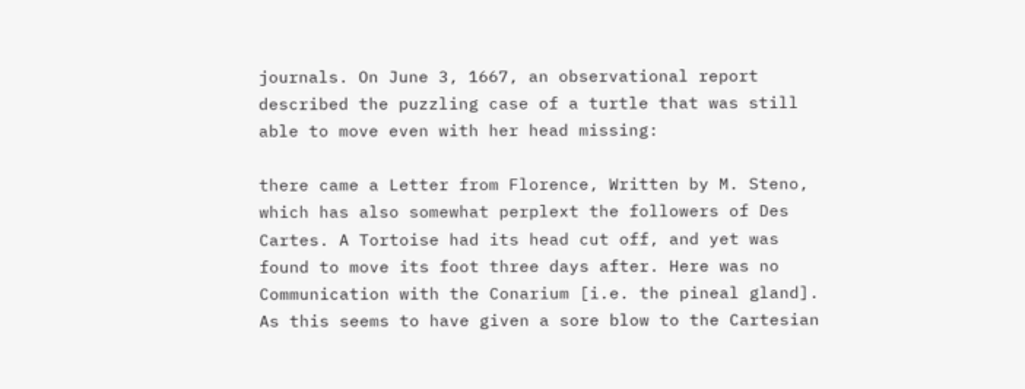journals. On June 3, 1667, an observational report described the puzzling case of a turtle that was still able to move even with her head missing:

there came a Letter from Florence, Written by M. Steno, which has also somewhat perplext the followers of Des Cartes. A Tortoise had its head cut off, and yet was found to move its foot three days after. Here was no Communication with the Conarium [i.e. the pineal gland]. As this seems to have given a sore blow to the Cartesian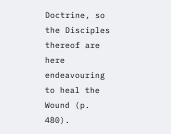Doctrine, so the Disciples thereof are here endeavouring to heal the Wound (p. 480).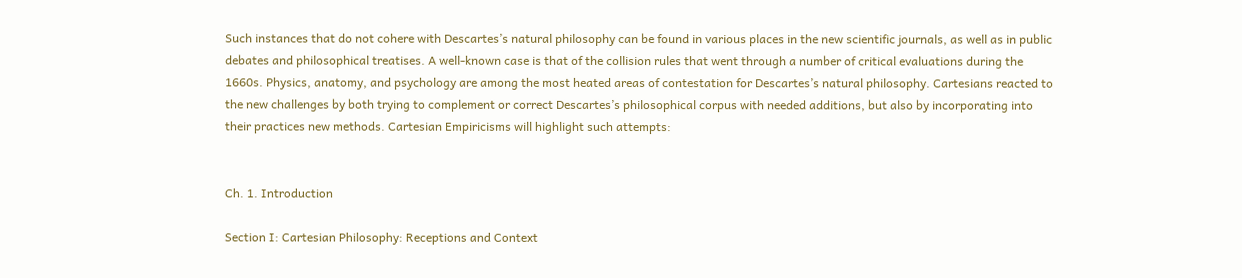Such instances that do not cohere with Descartes’s natural philosophy can be found in various places in the new scientific journals, as well as in public debates and philosophical treatises. A well-known case is that of the collision rules that went through a number of critical evaluations during the 1660s. Physics, anatomy, and psychology are among the most heated areas of contestation for Descartes’s natural philosophy. Cartesians reacted to the new challenges by both trying to complement or correct Descartes’s philosophical corpus with needed additions, but also by incorporating into their practices new methods. Cartesian Empiricisms will highlight such attempts:


Ch. 1. Introduction

Section I: Cartesian Philosophy: Receptions and Context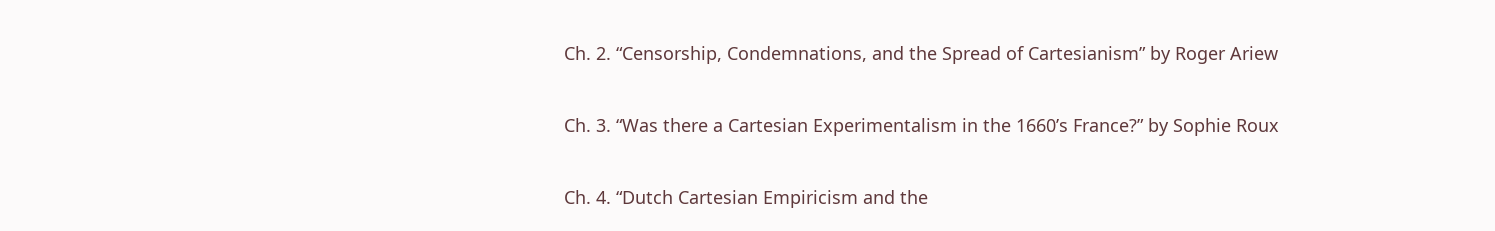Ch. 2. “Censorship, Condemnations, and the Spread of Cartesianism” by Roger Ariew

Ch. 3. “Was there a Cartesian Experimentalism in the 1660’s France?” by Sophie Roux

Ch. 4. “Dutch Cartesian Empiricism and the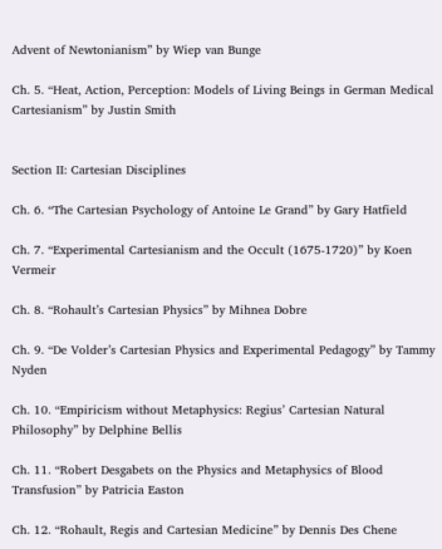Advent of Newtonianism” by Wiep van Bunge

Ch. 5. “Heat, Action, Perception: Models of Living Beings in German Medical Cartesianism” by Justin Smith


Section II: Cartesian Disciplines

Ch. 6. “The Cartesian Psychology of Antoine Le Grand” by Gary Hatfield

Ch. 7. “Experimental Cartesianism and the Occult (1675-1720)” by Koen Vermeir

Ch. 8. “Rohault’s Cartesian Physics” by Mihnea Dobre

Ch. 9. “De Volder’s Cartesian Physics and Experimental Pedagogy” by Tammy Nyden

Ch. 10. “Empiricism without Metaphysics: Regius’ Cartesian Natural Philosophy” by Delphine Bellis

Ch. 11. “Robert Desgabets on the Physics and Metaphysics of Blood Transfusion” by Patricia Easton

Ch. 12. “Rohault, Regis and Cartesian Medicine” by Dennis Des Chene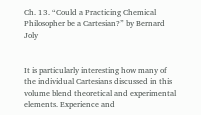Ch. 13. “Could a Practicing Chemical Philosopher be a Cartesian?” by Bernard Joly


It is particularly interesting how many of the individual Cartesians discussed in this volume blend theoretical and experimental elements. Experience and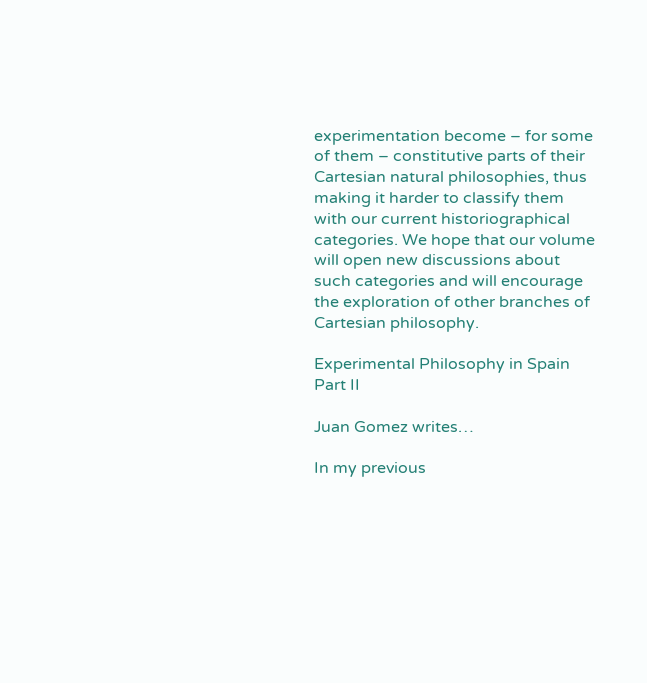experimentation become – for some of them – constitutive parts of their Cartesian natural philosophies, thus making it harder to classify them with our current historiographical categories. We hope that our volume will open new discussions about such categories and will encourage the exploration of other branches of Cartesian philosophy.

Experimental Philosophy in Spain Part II

Juan Gomez writes…

In my previous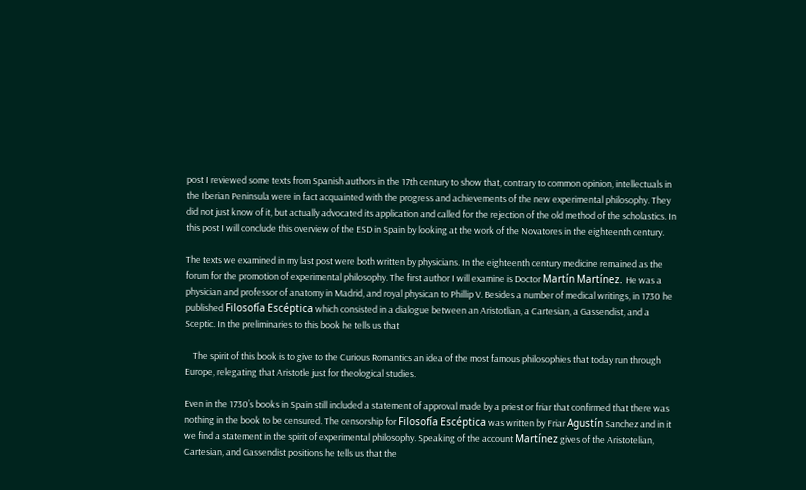post I reviewed some texts from Spanish authors in the 17th century to show that, contrary to common opinion, intellectuals in the Iberian Peninsula were in fact acquainted with the progress and achievements of the new experimental philosophy. They did not just know of it, but actually advocated its application and called for the rejection of the old method of the scholastics. In this post I will conclude this overview of the ESD in Spain by looking at the work of the Novatores in the eighteenth century.

The texts we examined in my last post were both written by physicians. In the eighteenth century medicine remained as the forum for the promotion of experimental philosophy. The first author I will examine is Doctor Martín Martínez. He was a physician and professor of anatomy in Madrid, and royal physican to Phillip V. Besides a number of medical writings, in 1730 he published Filosofía Escéptica which consisted in a dialogue between an Aristotlian, a Cartesian, a Gassendist, and a Sceptic. In the preliminaries to this book he tells us that

    The spirit of this book is to give to the Curious Romantics an idea of the most famous philosophies that today run through Europe, relegating that Aristotle just for theological studies.

Even in the 1730’s books in Spain still included a statement of approval made by a priest or friar that confirmed that there was nothing in the book to be censured. The censorship for Filosofía Escéptica was written by Friar Agustín Sanchez and in it we find a statement in the spirit of experimental philosophy. Speaking of the account Martínez gives of the Aristotelian, Cartesian, and Gassendist positions he tells us that the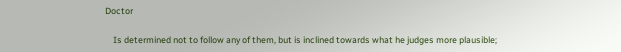Doctor

    Is determined not to follow any of them, but is inclined towards what he judges more plausible;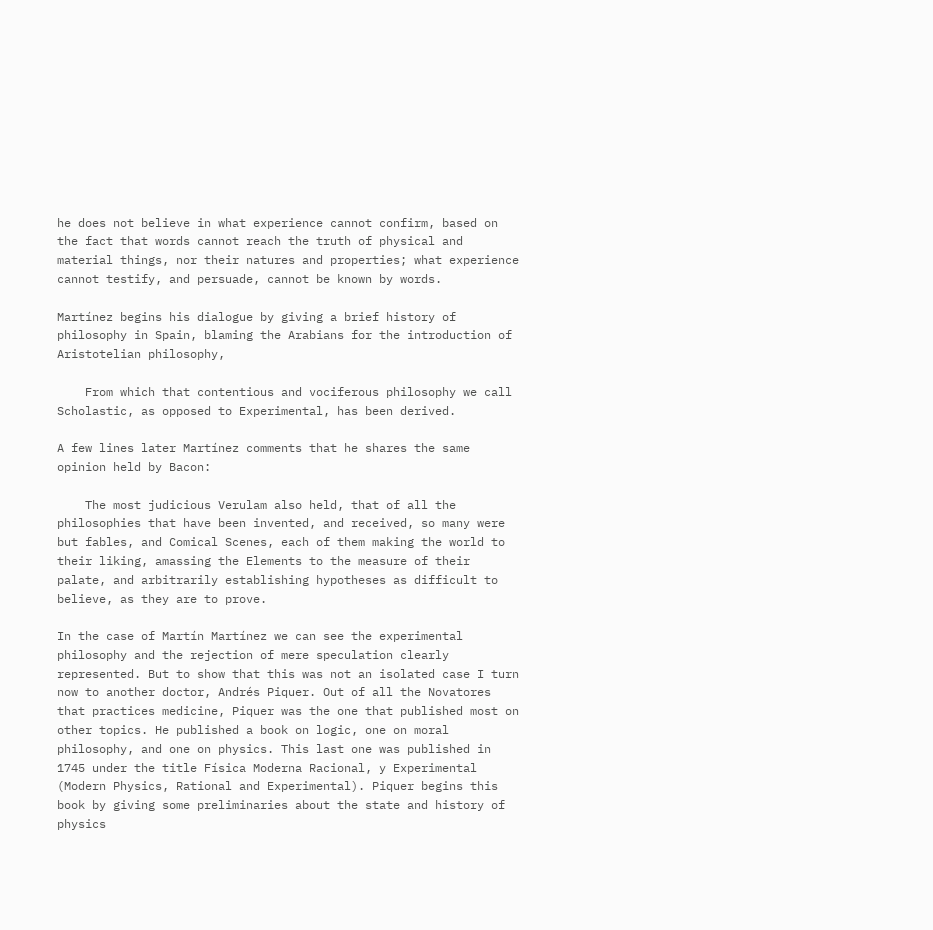he does not believe in what experience cannot confirm, based on the fact that words cannot reach the truth of physical and material things, nor their natures and properties; what experience cannot testify, and persuade, cannot be known by words.

Martínez begins his dialogue by giving a brief history of philosophy in Spain, blaming the Arabians for the introduction of Aristotelian philosophy,

    From which that contentious and vociferous philosophy we call Scholastic, as opposed to Experimental, has been derived.

A few lines later Martínez comments that he shares the same opinion held by Bacon:

    The most judicious Verulam also held, that of all the philosophies that have been invented, and received, so many were but fables, and Comical Scenes, each of them making the world to their liking, amassing the Elements to the measure of their palate, and arbitrarily establishing hypotheses as difficult to believe, as they are to prove.

In the case of Martín Martínez we can see the experimental philosophy and the rejection of mere speculation clearly represented. But to show that this was not an isolated case I turn now to another doctor, Andrés Piquer. Out of all the Novatores that practices medicine, Piquer was the one that published most on other topics. He published a book on logic, one on moral philosophy, and one on physics. This last one was published in 1745 under the title Física Moderna Racional, y Experimental (Modern Physics, Rational and Experimental). Piquer begins this book by giving some preliminaries about the state and history of physics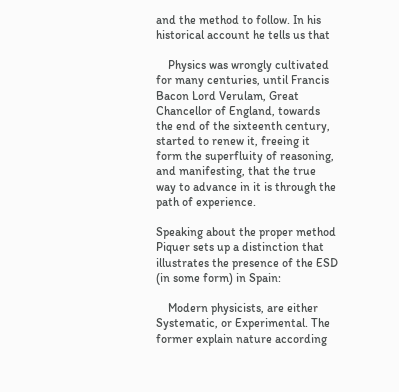and the method to follow. In his historical account he tells us that

    Physics was wrongly cultivated for many centuries, until Francis Bacon Lord Verulam, Great Chancellor of England, towards the end of the sixteenth century, started to renew it, freeing it form the superfluity of reasoning, and manifesting, that the true way to advance in it is through the path of experience.

Speaking about the proper method Piquer sets up a distinction that illustrates the presence of the ESD (in some form) in Spain:

    Modern physicists, are either Systematic, or Experimental. The former explain nature according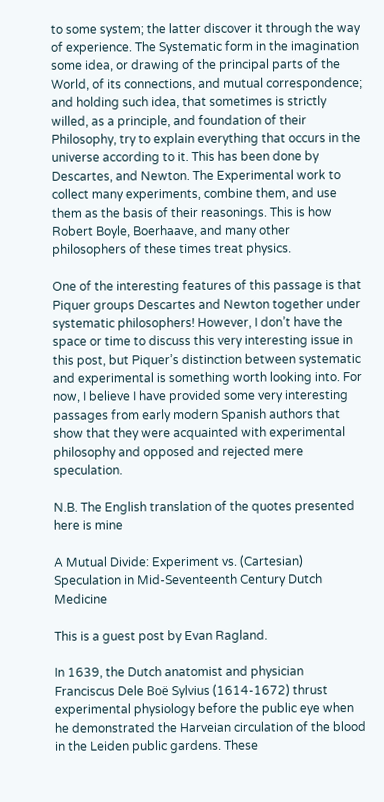to some system; the latter discover it through the way of experience. The Systematic form in the imagination some idea, or drawing of the principal parts of the World, of its connections, and mutual correspondence; and holding such idea, that sometimes is strictly willed, as a principle, and foundation of their Philosophy, try to explain everything that occurs in the universe according to it. This has been done by Descartes, and Newton. The Experimental work to collect many experiments, combine them, and use them as the basis of their reasonings. This is how Robert Boyle, Boerhaave, and many other philosophers of these times treat physics.

One of the interesting features of this passage is that Piquer groups Descartes and Newton together under systematic philosophers! However, I don’t have the space or time to discuss this very interesting issue in this post, but Piquer’s distinction between systematic and experimental is something worth looking into. For now, I believe I have provided some very interesting passages from early modern Spanish authors that show that they were acquainted with experimental philosophy and opposed and rejected mere speculation.

N.B. The English translation of the quotes presented here is mine

A Mutual Divide: Experiment vs. (Cartesian) Speculation in Mid-Seventeenth Century Dutch Medicine

This is a guest post by Evan Ragland.

In 1639, the Dutch anatomist and physician Franciscus Dele Boë Sylvius (1614-1672) thrust experimental physiology before the public eye when he demonstrated the Harveian circulation of the blood in the Leiden public gardens. These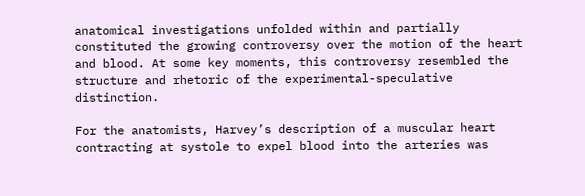anatomical investigations unfolded within and partially constituted the growing controversy over the motion of the heart and blood. At some key moments, this controversy resembled the structure and rhetoric of the experimental-speculative distinction.

For the anatomists, Harvey’s description of a muscular heart contracting at systole to expel blood into the arteries was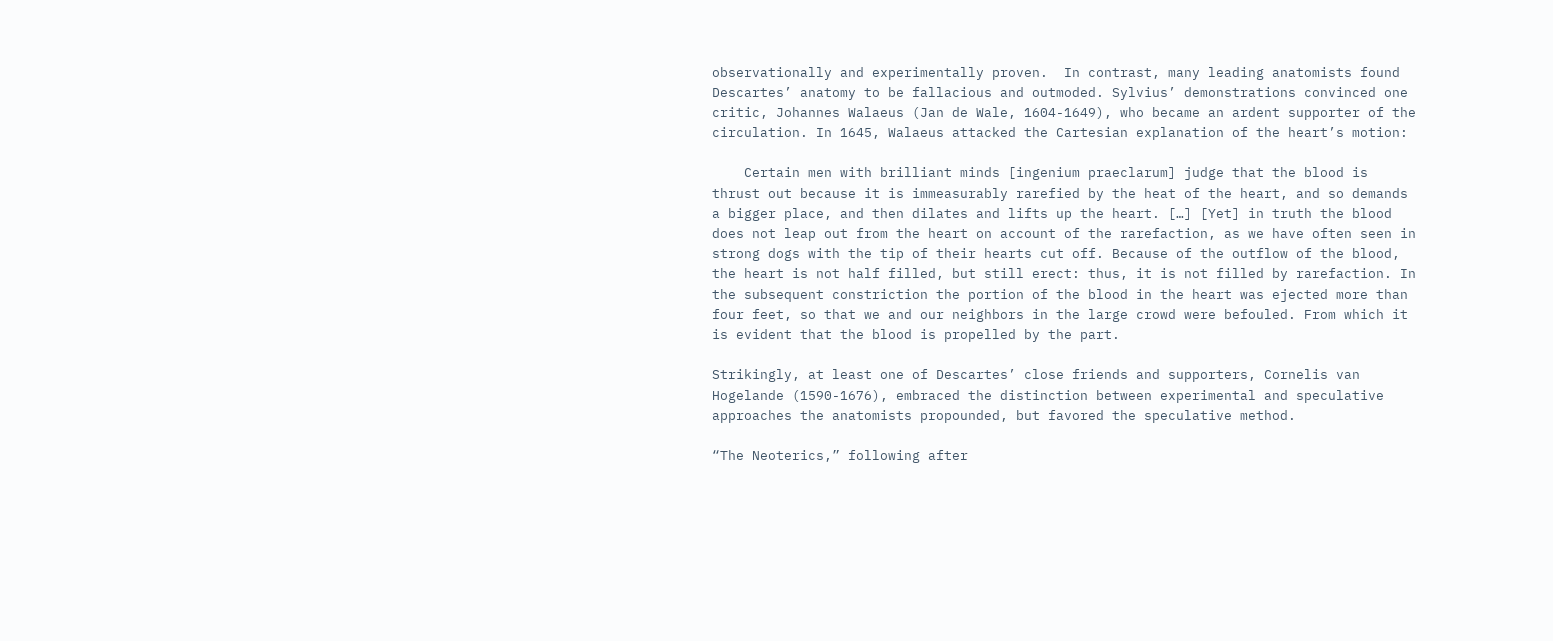observationally and experimentally proven.  In contrast, many leading anatomists found Descartes’ anatomy to be fallacious and outmoded. Sylvius’ demonstrations convinced one critic, Johannes Walaeus (Jan de Wale, 1604-1649), who became an ardent supporter of the circulation. In 1645, Walaeus attacked the Cartesian explanation of the heart’s motion:

    Certain men with brilliant minds [ingenium praeclarum] judge that the blood is thrust out because it is immeasurably rarefied by the heat of the heart, and so demands a bigger place, and then dilates and lifts up the heart. […] [Yet] in truth the blood does not leap out from the heart on account of the rarefaction, as we have often seen in strong dogs with the tip of their hearts cut off. Because of the outflow of the blood, the heart is not half filled, but still erect: thus, it is not filled by rarefaction. In the subsequent constriction the portion of the blood in the heart was ejected more than four feet, so that we and our neighbors in the large crowd were befouled. From which it is evident that the blood is propelled by the part.

Strikingly, at least one of Descartes’ close friends and supporters, Cornelis van Hogelande (1590-1676), embraced the distinction between experimental and speculative approaches the anatomists propounded, but favored the speculative method.

“The Neoterics,” following after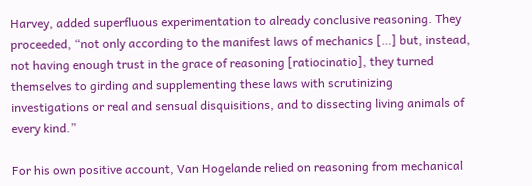Harvey, added superfluous experimentation to already conclusive reasoning. They proceeded, “not only according to the manifest laws of mechanics […] but, instead, not having enough trust in the grace of reasoning [ratiocinatio], they turned themselves to girding and supplementing these laws with scrutinizing investigations or real and sensual disquisitions, and to dissecting living animals of every kind.”

For his own positive account, Van Hogelande relied on reasoning from mechanical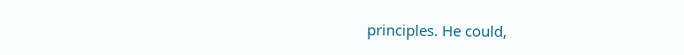principles. He could,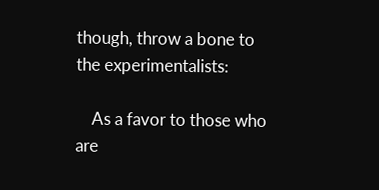though, throw a bone to the experimentalists:

    As a favor to those who are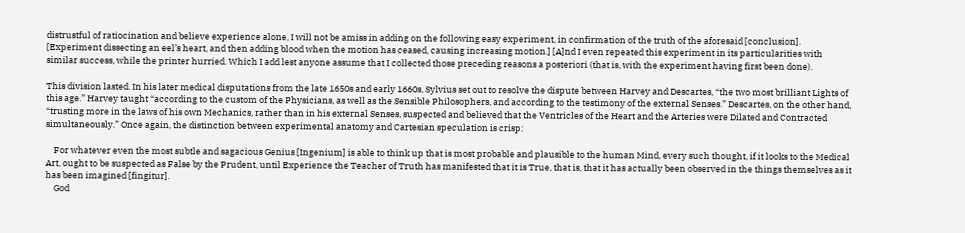distrustful of ratiocination and believe experience alone, I will not be amiss in adding on the following easy experiment, in confirmation of the truth of the aforesaid [conclusion]. [Experiment dissecting an eel’s heart, and then adding blood when the motion has ceased, causing increasing motion.] [A]nd I even repeated this experiment in its particularities with similar success, while the printer hurried. Which I add lest anyone assume that I collected those preceding reasons a posteriori (that is, with the experiment having first been done).

This division lasted. In his later medical disputations from the late 1650s and early 1660s, Sylvius set out to resolve the dispute between Harvey and Descartes, “the two most brilliant Lights of this age.” Harvey taught “according to the custom of the Physicians, as well as the Sensible Philosophers, and according to the testimony of the external Senses.” Descartes, on the other hand, “trusting more in the laws of his own Mechanics, rather than in his external Senses, suspected and believed that the Ventricles of the Heart and the Arteries were Dilated and Contracted simultaneously.” Once again, the distinction between experimental anatomy and Cartesian speculation is crisp:

    For whatever even the most subtle and sagacious Genius [Ingenium] is able to think up that is most probable and plausible to the human Mind, every such thought, if it looks to the Medical Art, ought to be suspected as False by the Prudent, until Experience the Teacher of Truth has manifested that it is True, that is, that it has actually been observed in the things themselves as it has been imagined [fingitur].
    God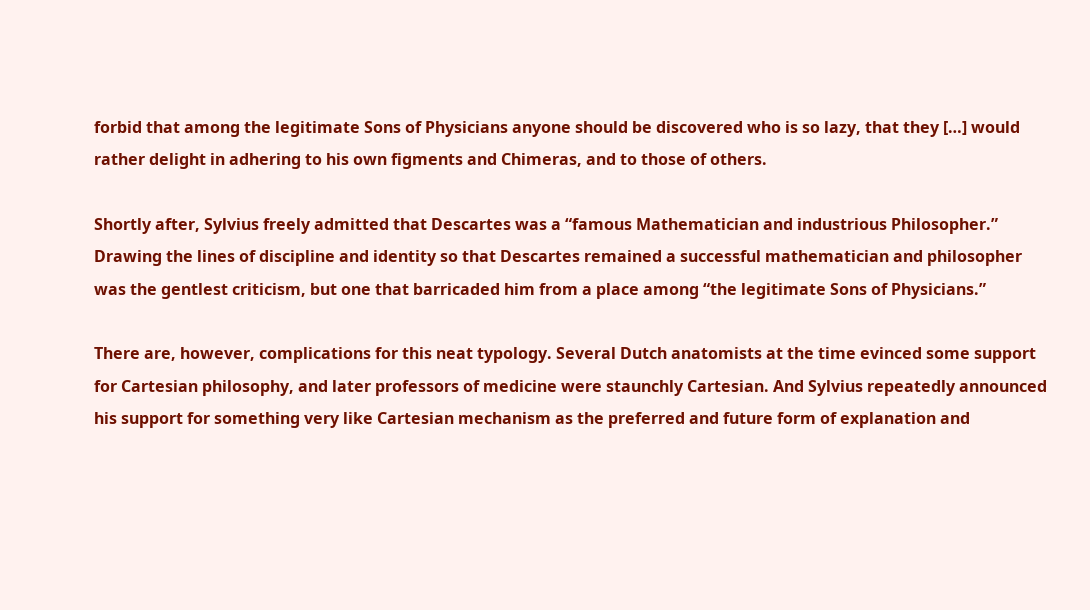forbid that among the legitimate Sons of Physicians anyone should be discovered who is so lazy, that they […] would rather delight in adhering to his own figments and Chimeras, and to those of others.

Shortly after, Sylvius freely admitted that Descartes was a “famous Mathematician and industrious Philosopher.” Drawing the lines of discipline and identity so that Descartes remained a successful mathematician and philosopher was the gentlest criticism, but one that barricaded him from a place among “the legitimate Sons of Physicians.”

There are, however, complications for this neat typology. Several Dutch anatomists at the time evinced some support for Cartesian philosophy, and later professors of medicine were staunchly Cartesian. And Sylvius repeatedly announced his support for something very like Cartesian mechanism as the preferred and future form of explanation and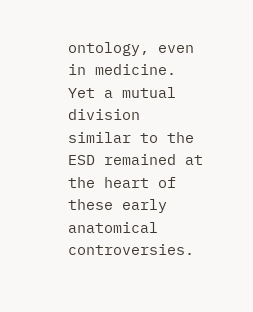ontology, even in medicine. Yet a mutual division similar to the ESD remained at the heart of these early anatomical controversies.